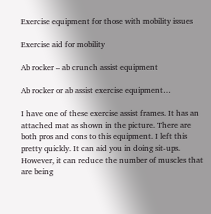Exercise equipment for those with mobility issues

Exercise aid for mobility

Ab rocker – ab crunch assist equipment

Ab rocker or ab assist exercise equipment…

I have one of these exercise assist frames. It has an attached mat as shown in the picture. There are both pros and cons to this equipment. I left this pretty quickly. It can aid you in doing sit-ups. However, it can reduce the number of muscles that are being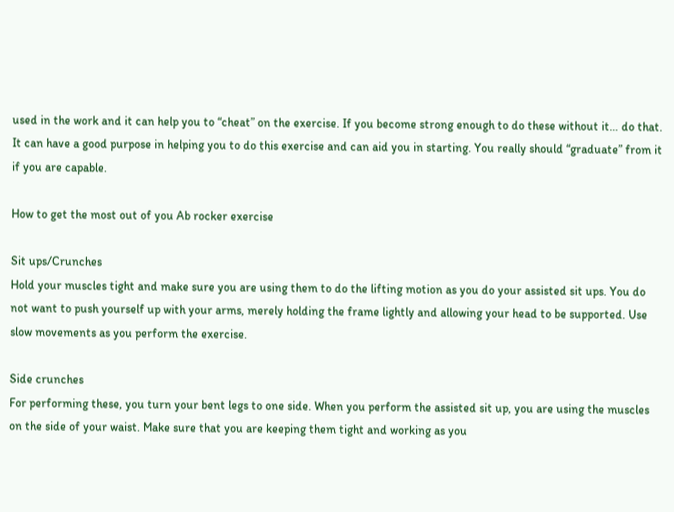used in the work and it can help you to “cheat” on the exercise. If you become strong enough to do these without it… do that. It can have a good purpose in helping you to do this exercise and can aid you in starting. You really should “graduate” from it if you are capable.

How to get the most out of you Ab rocker exercise

Sit ups/Crunches
Hold your muscles tight and make sure you are using them to do the lifting motion as you do your assisted sit ups. You do not want to push yourself up with your arms, merely holding the frame lightly and allowing your head to be supported. Use slow movements as you perform the exercise.

Side crunches
For performing these, you turn your bent legs to one side. When you perform the assisted sit up, you are using the muscles on the side of your waist. Make sure that you are keeping them tight and working as you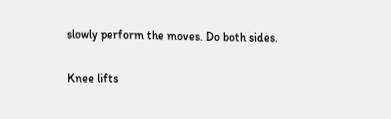slowly perform the moves. Do both sides.

Knee lifts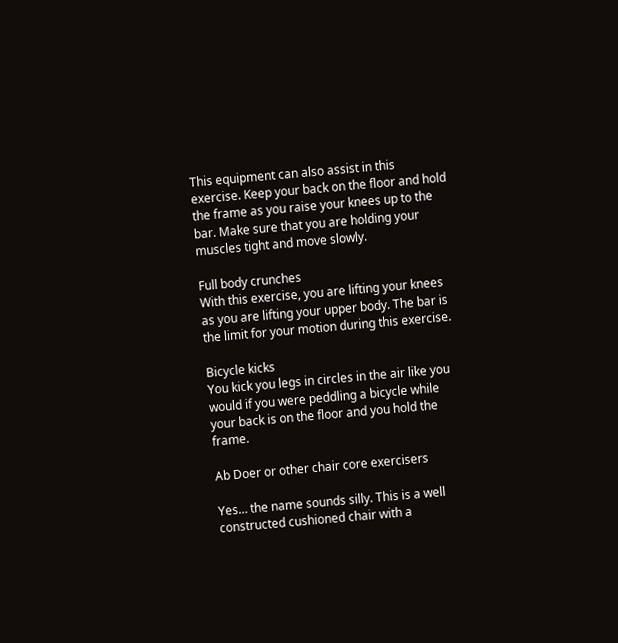This equipment can also assist in this exercise. Keep your back on the floor and hold the frame as you raise your knees up to the bar. Make sure that you are holding your muscles tight and move slowly.

Full body crunches
With this exercise, you are lifting your knees as you are lifting your upper body. The bar is the limit for your motion during this exercise.

Bicycle kicks
You kick you legs in circles in the air like you would if you were peddling a bicycle while your back is on the floor and you hold the frame.

Ab Doer or other chair core exercisers

Yes… the name sounds silly. This is a well constructed cushioned chair with a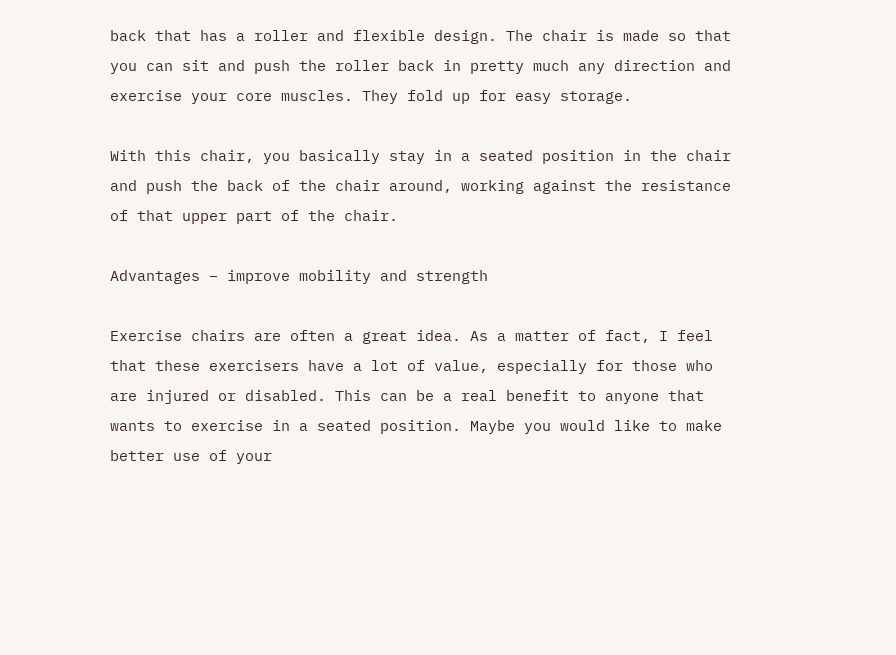back that has a roller and flexible design. The chair is made so that you can sit and push the roller back in pretty much any direction and exercise your core muscles. They fold up for easy storage.

With this chair, you basically stay in a seated position in the chair and push the back of the chair around, working against the resistance of that upper part of the chair.

Advantages – improve mobility and strength

Exercise chairs are often a great idea. As a matter of fact, I feel that these exercisers have a lot of value, especially for those who are injured or disabled. This can be a real benefit to anyone that wants to exercise in a seated position. Maybe you would like to make better use of your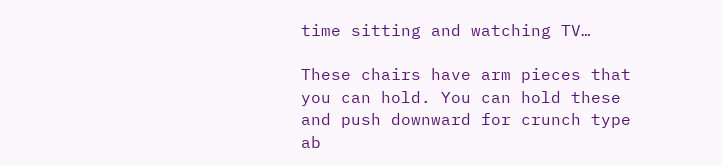time sitting and watching TV…

These chairs have arm pieces that you can hold. You can hold these and push downward for crunch type ab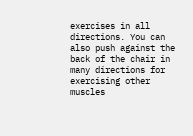exercises in all directions. You can also push against the back of the chair in many directions for exercising other muscles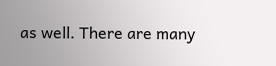as well. There are many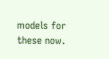models for these now.